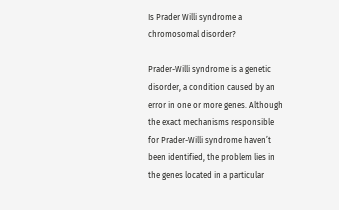Is Prader Willi syndrome a chromosomal disorder?

Prader-Willi syndrome is a genetic disorder, a condition caused by an error in one or more genes. Although the exact mechanisms responsible for Prader-Willi syndrome haven’t been identified, the problem lies in the genes located in a particular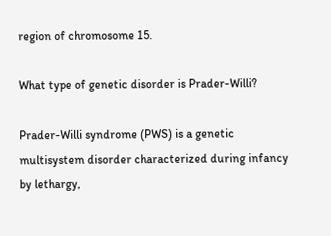region of chromosome 15.

What type of genetic disorder is Prader-Willi?

Prader-Willi syndrome (PWS) is a genetic multisystem disorder characterized during infancy by lethargy,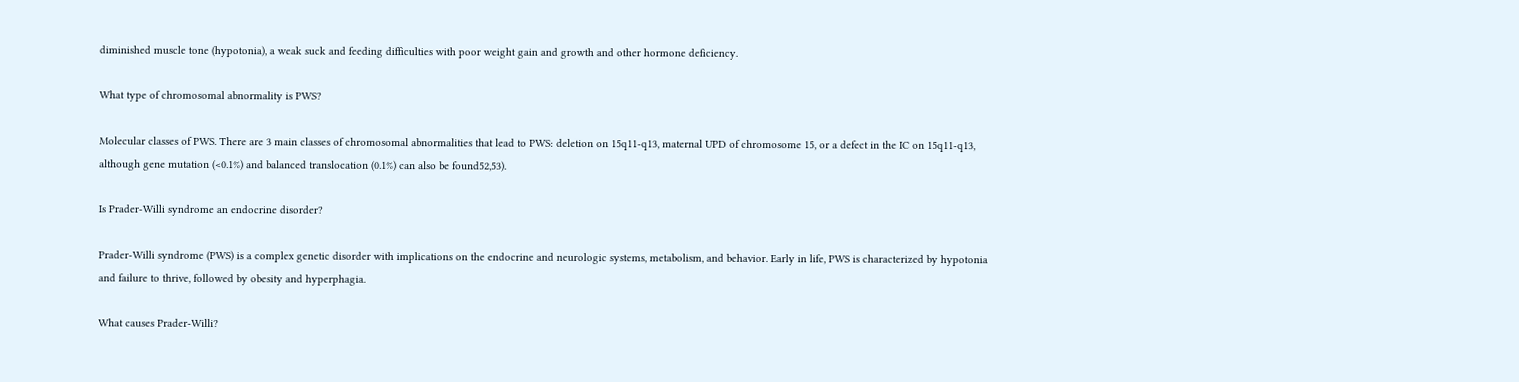diminished muscle tone (hypotonia), a weak suck and feeding difficulties with poor weight gain and growth and other hormone deficiency.

What type of chromosomal abnormality is PWS?

Molecular classes of PWS. There are 3 main classes of chromosomal abnormalities that lead to PWS: deletion on 15q11-q13, maternal UPD of chromosome 15, or a defect in the IC on 15q11-q13, although gene mutation (<0.1%) and balanced translocation (0.1%) can also be found52,53).

Is Prader-Willi syndrome an endocrine disorder?

Prader-Willi syndrome (PWS) is a complex genetic disorder with implications on the endocrine and neurologic systems, metabolism, and behavior. Early in life, PWS is characterized by hypotonia and failure to thrive, followed by obesity and hyperphagia.

What causes Prader-Willi?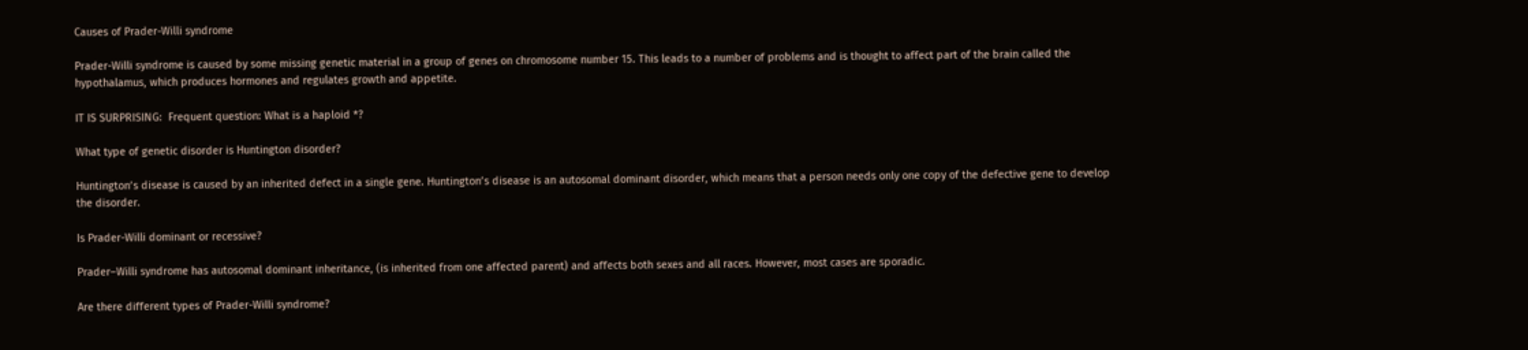Causes of Prader-Willi syndrome

Prader-Willi syndrome is caused by some missing genetic material in a group of genes on chromosome number 15. This leads to a number of problems and is thought to affect part of the brain called the hypothalamus, which produces hormones and regulates growth and appetite.

IT IS SURPRISING:  Frequent question: What is a haploid *?

What type of genetic disorder is Huntington disorder?

Huntington’s disease is caused by an inherited defect in a single gene. Huntington’s disease is an autosomal dominant disorder, which means that a person needs only one copy of the defective gene to develop the disorder.

Is Prader-Willi dominant or recessive?

Prader–Willi syndrome has autosomal dominant inheritance, (is inherited from one affected parent) and affects both sexes and all races. However, most cases are sporadic.

Are there different types of Prader-Willi syndrome?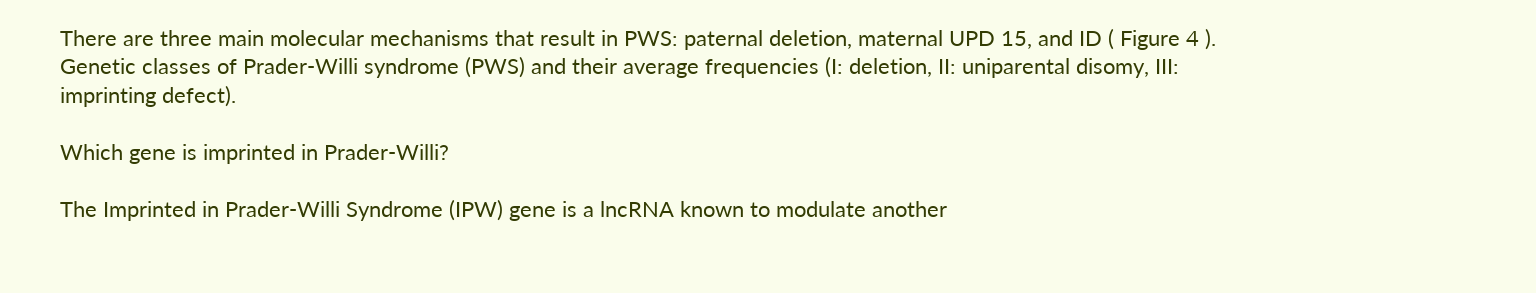There are three main molecular mechanisms that result in PWS: paternal deletion, maternal UPD 15, and ID ( Figure 4 ). Genetic classes of Prader-Willi syndrome (PWS) and their average frequencies (I: deletion, II: uniparental disomy, III: imprinting defect).

Which gene is imprinted in Prader-Willi?

The Imprinted in Prader-Willi Syndrome (IPW) gene is a lncRNA known to modulate another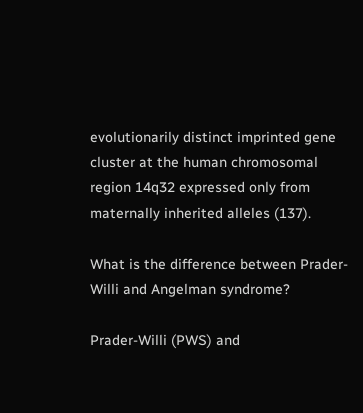evolutionarily distinct imprinted gene cluster at the human chromosomal region 14q32 expressed only from maternally inherited alleles (137).

What is the difference between Prader-Willi and Angelman syndrome?

Prader-Willi (PWS) and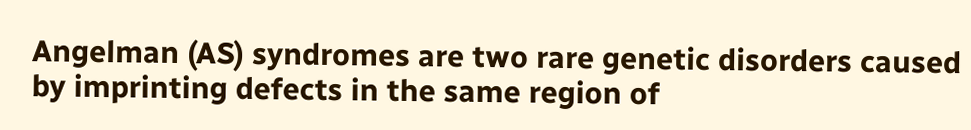Angelman (AS) syndromes are two rare genetic disorders caused by imprinting defects in the same region of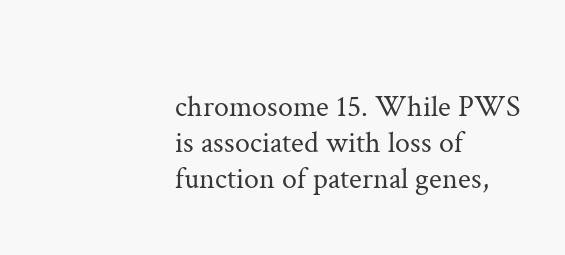chromosome 15. While PWS is associated with loss of function of paternal genes,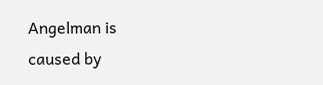Angelman is caused by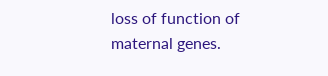loss of function of maternal genes.